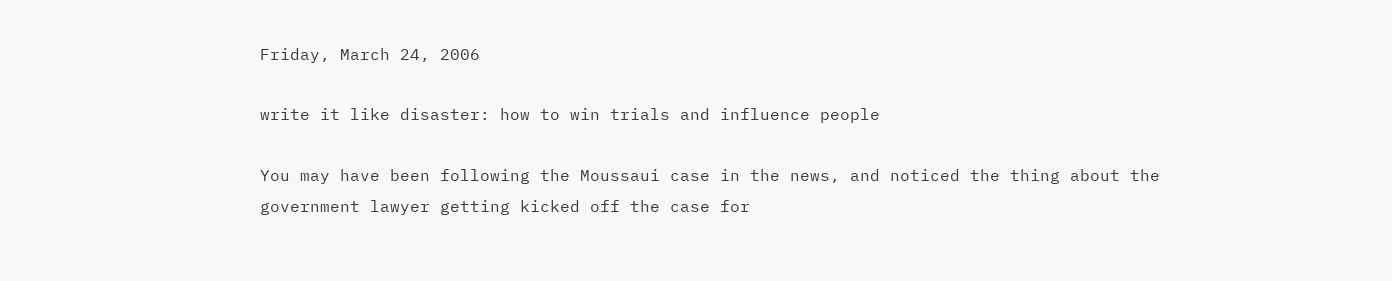Friday, March 24, 2006

write it like disaster: how to win trials and influence people

You may have been following the Moussaui case in the news, and noticed the thing about the government lawyer getting kicked off the case for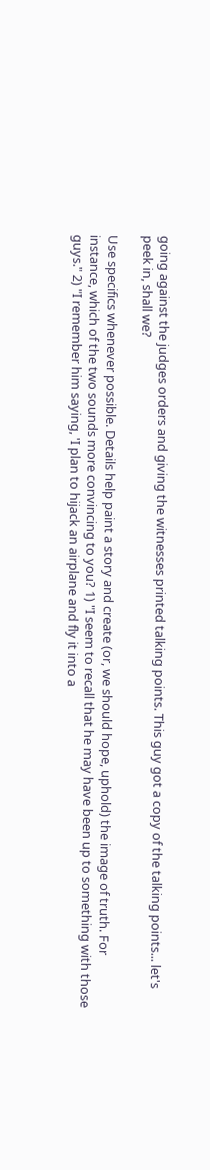going against the judges orders and giving the witnesses printed talking points. This guy got a copy of the talking points... let's peek in, shall we?

Use specifics whenever possible. Details help paint a story and create (or, we should hope, uphold) the image of truth. For instance, which of the two sounds more convincing to you? 1) "I seem to recall that he may have been up to something with those guys." 2) "I remember him saying, 'I plan to hijack an airplane and fly it into a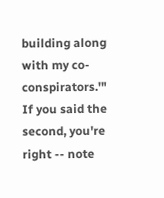building along with my co-conspirators.'" If you said the second, you're right -- note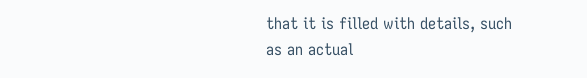that it is filled with details, such as an actual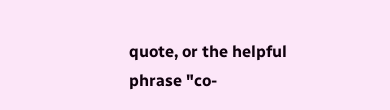quote, or the helpful phrase "co-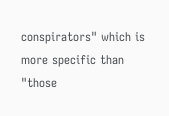conspirators" which is more specific than "those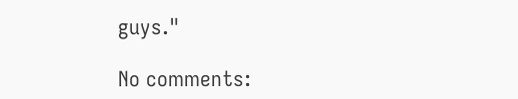guys."

No comments: